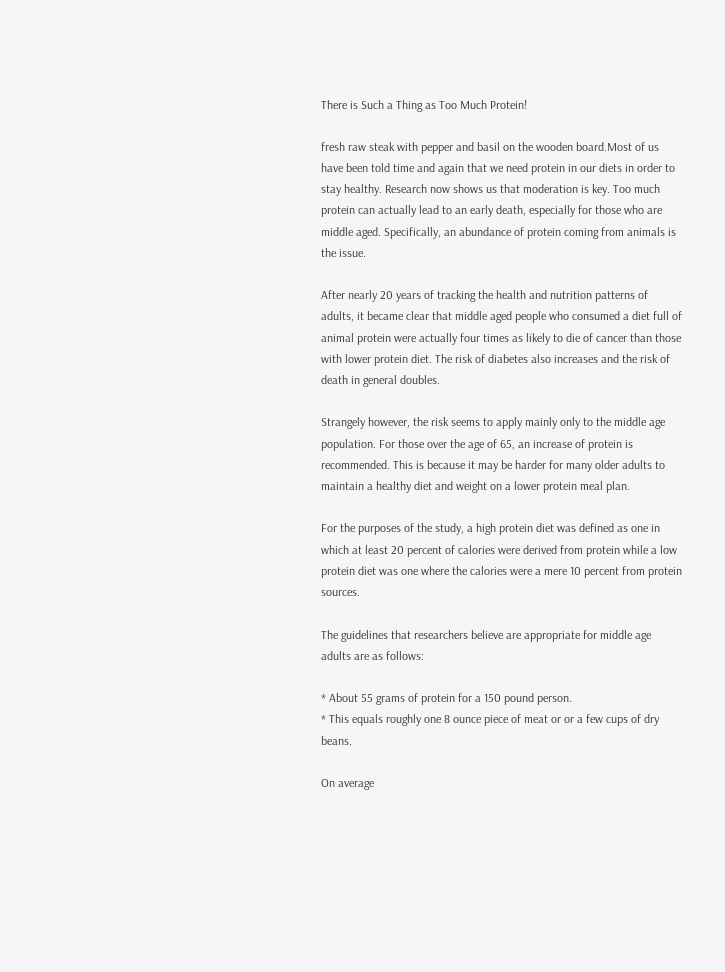There is Such a Thing as Too Much Protein!

fresh raw steak with pepper and basil on the wooden board.Most of us have been told time and again that we need protein in our diets in order to stay healthy. Research now shows us that moderation is key. Too much protein can actually lead to an early death, especially for those who are middle aged. Specifically, an abundance of protein coming from animals is the issue.

After nearly 20 years of tracking the health and nutrition patterns of adults, it became clear that middle aged people who consumed a diet full of animal protein were actually four times as likely to die of cancer than those with lower protein diet. The risk of diabetes also increases and the risk of death in general doubles.

Strangely however, the risk seems to apply mainly only to the middle age population. For those over the age of 65, an increase of protein is recommended. This is because it may be harder for many older adults to maintain a healthy diet and weight on a lower protein meal plan.

For the purposes of the study, a high protein diet was defined as one in which at least 20 percent of calories were derived from protein while a low protein diet was one where the calories were a mere 10 percent from protein sources.

The guidelines that researchers believe are appropriate for middle age adults are as follows:

* About 55 grams of protein for a 150 pound person.
* This equals roughly one 8 ounce piece of meat or or a few cups of dry beans.

On average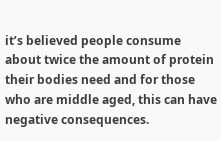it’s believed people consume about twice the amount of protein their bodies need and for those who are middle aged, this can have negative consequences.